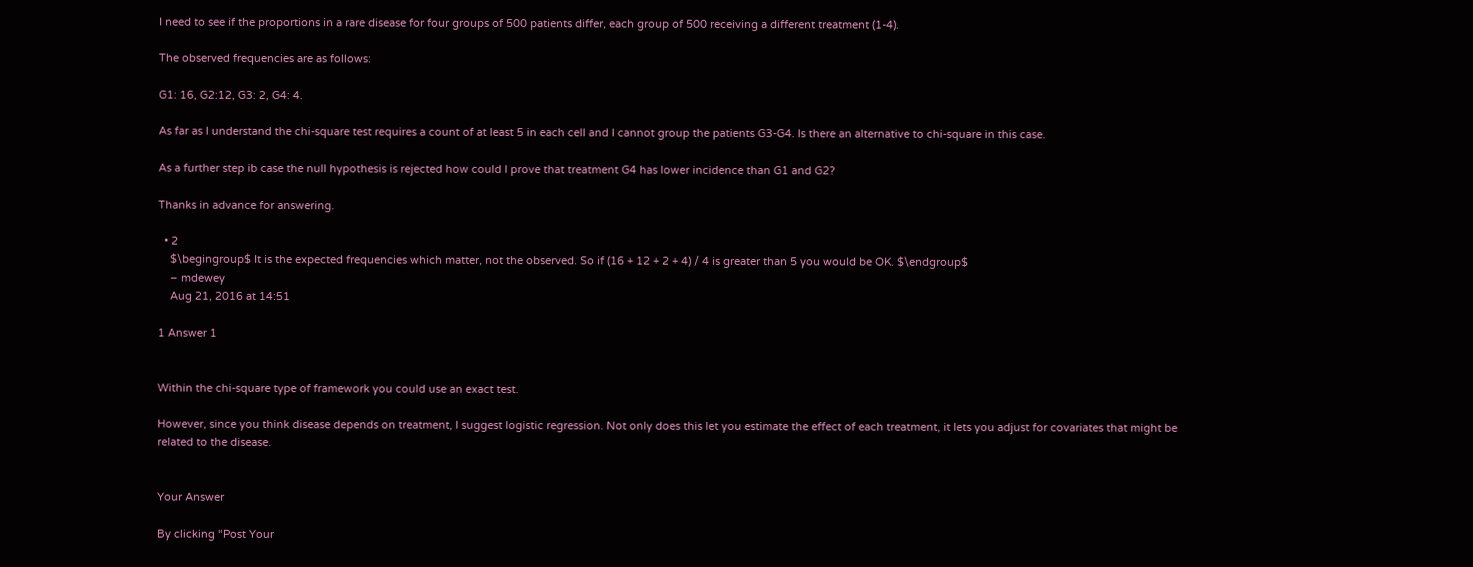I need to see if the proportions in a rare disease for four groups of 500 patients differ, each group of 500 receiving a different treatment (1-4).

The observed frequencies are as follows:

G1: 16, G2:12, G3: 2, G4: 4.

As far as I understand the chi-square test requires a count of at least 5 in each cell and I cannot group the patients G3-G4. Is there an alternative to chi-square in this case.

As a further step ib case the null hypothesis is rejected how could I prove that treatment G4 has lower incidence than G1 and G2?

Thanks in advance for answering.

  • 2
    $\begingroup$ It is the expected frequencies which matter, not the observed. So if (16 + 12 + 2 + 4) / 4 is greater than 5 you would be OK. $\endgroup$
    – mdewey
    Aug 21, 2016 at 14:51

1 Answer 1


Within the chi-square type of framework you could use an exact test.

However, since you think disease depends on treatment, I suggest logistic regression. Not only does this let you estimate the effect of each treatment, it lets you adjust for covariates that might be related to the disease.


Your Answer

By clicking “Post Your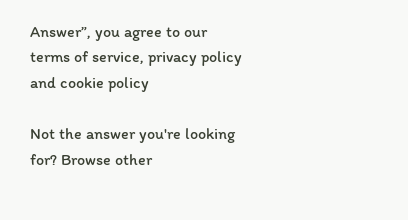Answer”, you agree to our terms of service, privacy policy and cookie policy

Not the answer you're looking for? Browse other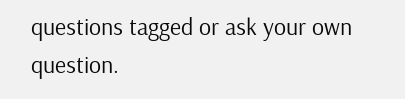questions tagged or ask your own question.